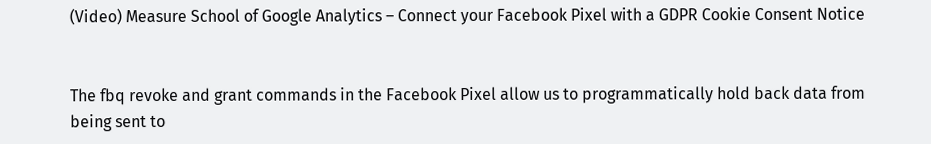(Video) Measure School of Google Analytics – Connect your Facebook Pixel with a GDPR Cookie Consent Notice


The fbq revoke and grant commands in the Facebook Pixel allow us to programmatically hold back data from being sent to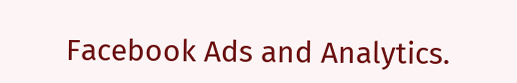Facebook Ads and Analytics.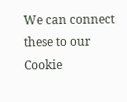We can connect these to our Cookie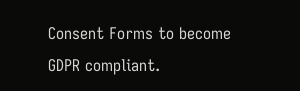Consent Forms to become GDPR compliant.